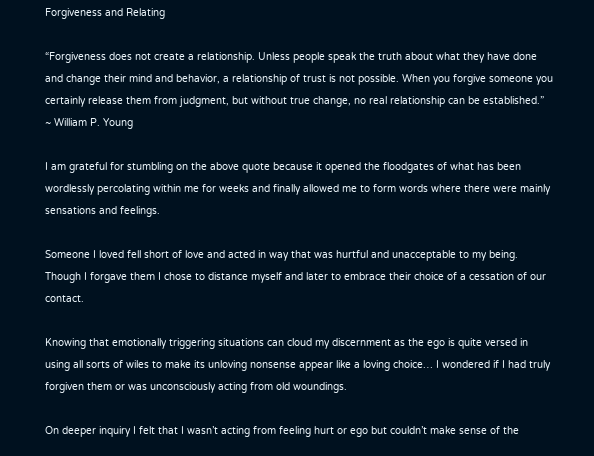Forgiveness and Relating

“Forgiveness does not create a relationship. Unless people speak the truth about what they have done and change their mind and behavior, a relationship of trust is not possible. When you forgive someone you certainly release them from judgment, but without true change, no real relationship can be established.”                           ~ William P. Young

I am grateful for stumbling on the above quote because it opened the floodgates of what has been wordlessly percolating within me for weeks and finally allowed me to form words where there were mainly sensations and feelings.

Someone I loved fell short of love and acted in way that was hurtful and unacceptable to my being. Though I forgave them I chose to distance myself and later to embrace their choice of a cessation of our contact.

Knowing that emotionally triggering situations can cloud my discernment as the ego is quite versed in using all sorts of wiles to make its unloving nonsense appear like a loving choice… I wondered if I had truly forgiven them or was unconsciously acting from old woundings.

On deeper inquiry I felt that I wasn’t acting from feeling hurt or ego but couldn’t make sense of the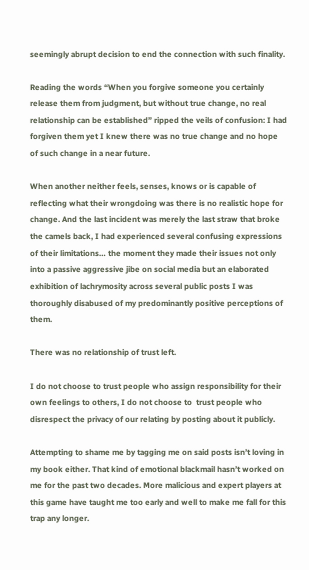seemingly abrupt decision to end the connection with such finality.

Reading the words “When you forgive someone you certainly release them from judgment, but without true change, no real relationship can be established” ripped the veils of confusion: I had forgiven them yet I knew there was no true change and no hope of such change in a near future.

When another neither feels, senses, knows or is capable of reflecting what their wrongdoing was there is no realistic hope for change. And the last incident was merely the last straw that broke the camels back, I had experienced several confusing expressions of their limitations… the moment they made their issues not only into a passive aggressive jibe on social media but an elaborated exhibition of lachrymosity across several public posts I was thoroughly disabused of my predominantly positive perceptions of them.

There was no relationship of trust left.

I do not choose to trust people who assign responsibility for their own feelings to others, I do not choose to  trust people who disrespect the privacy of our relating by posting about it publicly.

Attempting to shame me by tagging me on said posts isn’t loving in my book either. That kind of emotional blackmail hasn’t worked on me for the past two decades. More malicious and expert players at this game have taught me too early and well to make me fall for this trap any longer.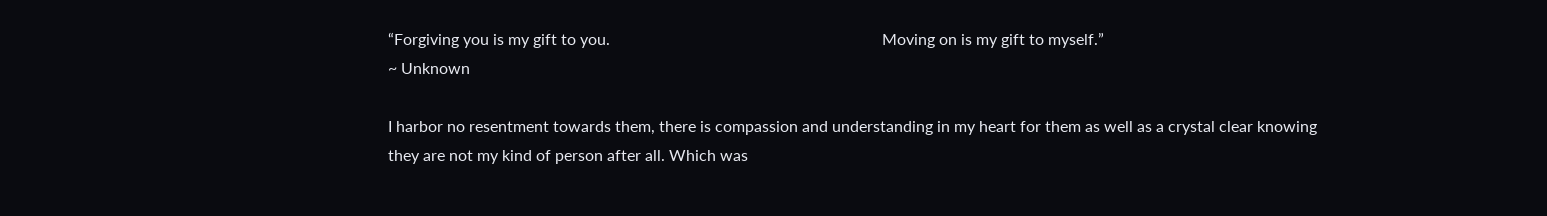“Forgiving you is my gift to you.                                                                    Moving on is my gift to myself.”                                                                    ~ Unknown

I harbor no resentment towards them, there is compassion and understanding in my heart for them as well as a crystal clear knowing they are not my kind of person after all. Which was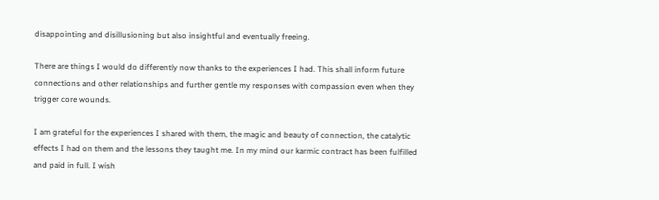disappointing and disillusioning but also insightful and eventually freeing.

There are things I would do differently now thanks to the experiences I had. This shall inform future connections and other relationships and further gentle my responses with compassion even when they trigger core wounds.

I am grateful for the experiences I shared with them, the magic and beauty of connection, the catalytic effects I had on them and the lessons they taught me. In my mind our karmic contract has been fulfilled and paid in full. I wish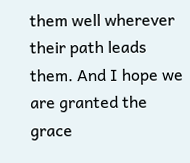them well wherever their path leads them. And I hope we are granted the grace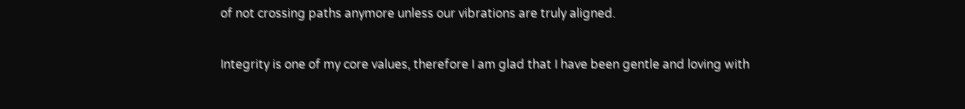of not crossing paths anymore unless our vibrations are truly aligned.

Integrity is one of my core values, therefore I am glad that I have been gentle and loving with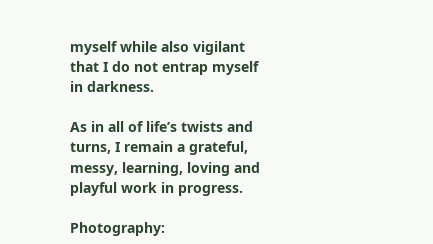myself while also vigilant that I do not entrap myself in darkness.

As in all of life’s twists and turns, I remain a grateful, messy, learning, loving and playful work in progress.

Photography: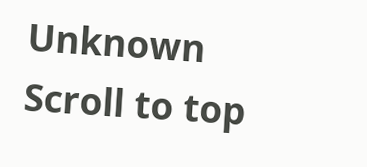Unknown
Scroll to top